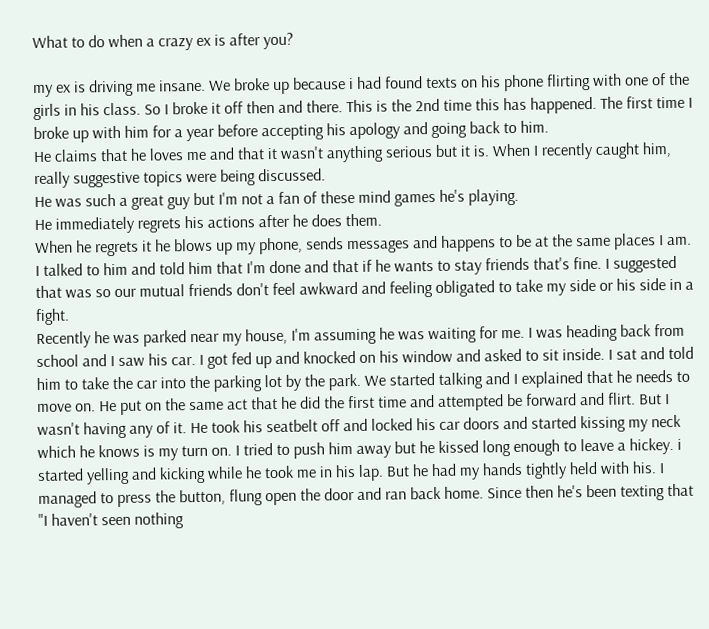What to do when a crazy ex is after you?

my ex is driving me insane. We broke up because i had found texts on his phone flirting with one of the girls in his class. So I broke it off then and there. This is the 2nd time this has happened. The first time I broke up with him for a year before accepting his apology and going back to him.
He claims that he loves me and that it wasn't anything serious but it is. When I recently caught him, really suggestive topics were being discussed.
He was such a great guy but I'm not a fan of these mind games he's playing.
He immediately regrets his actions after he does them.
When he regrets it he blows up my phone, sends messages and happens to be at the same places I am.
I talked to him and told him that I'm done and that if he wants to stay friends that's fine. I suggested that was so our mutual friends don't feel awkward and feeling obligated to take my side or his side in a fight.
Recently he was parked near my house, I'm assuming he was waiting for me. I was heading back from school and I saw his car. I got fed up and knocked on his window and asked to sit inside. I sat and told him to take the car into the parking lot by the park. We started talking and I explained that he needs to move on. He put on the same act that he did the first time and attempted be forward and flirt. But I wasn't having any of it. He took his seatbelt off and locked his car doors and started kissing my neck which he knows is my turn on. I tried to push him away but he kissed long enough to leave a hickey. i started yelling and kicking while he took me in his lap. But he had my hands tightly held with his. I managed to press the button, flung open the door and ran back home. Since then he's been texting that "I haven't seen nothing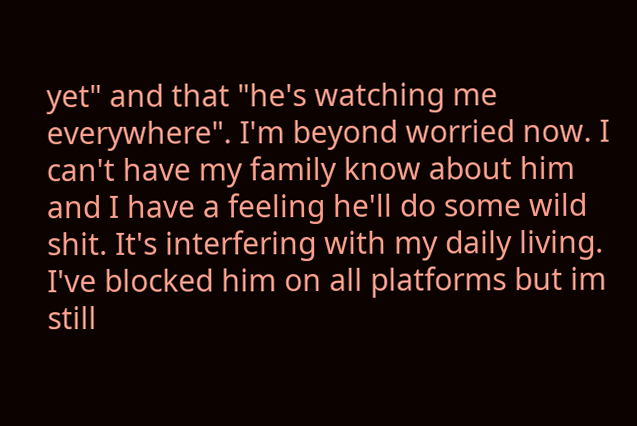yet" and that "he's watching me everywhere". I'm beyond worried now. I can't have my family know about him and I have a feeling he'll do some wild shit. It's interfering with my daily living. I've blocked him on all platforms but im still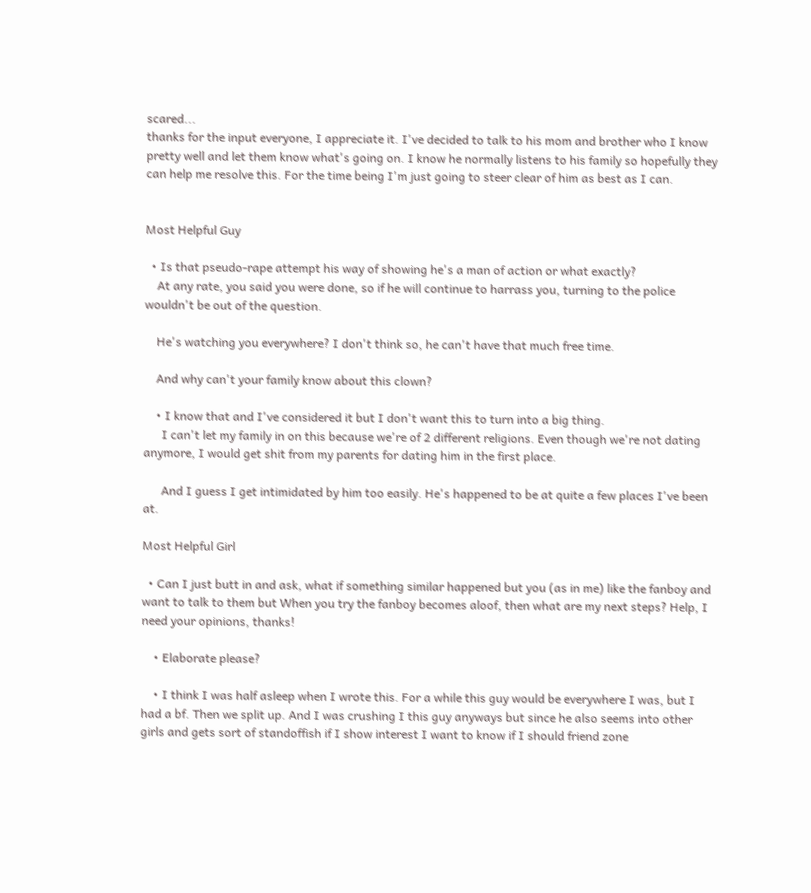scared...
thanks for the input everyone, I appreciate it. I've decided to talk to his mom and brother who I know pretty well and let them know what's going on. I know he normally listens to his family so hopefully they can help me resolve this. For the time being I'm just going to steer clear of him as best as I can.


Most Helpful Guy

  • Is that pseudo-rape attempt his way of showing he's a man of action or what exactly?
    At any rate, you said you were done, so if he will continue to harrass you, turning to the police wouldn't be out of the question.

    He's watching you everywhere? I don't think so, he can't have that much free time.

    And why can't your family know about this clown?

    • I know that and I've considered it but I don't want this to turn into a big thing.
      I can't let my family in on this because we're of 2 different religions. Even though we're not dating anymore, I would get shit from my parents for dating him in the first place.

      And I guess I get intimidated by him too easily. He's happened to be at quite a few places I've been at.

Most Helpful Girl

  • Can I just butt in and ask, what if something similar happened but you (as in me) like the fanboy and want to talk to them but When you try the fanboy becomes aloof, then what are my next steps? Help, I need your opinions, thanks!

    • Elaborate please?

    • I think I was half asleep when I wrote this. For a while this guy would be everywhere I was, but I had a bf. Then we split up. And I was crushing I this guy anyways but since he also seems into other girls and gets sort of standoffish if I show interest I want to know if I should friend zone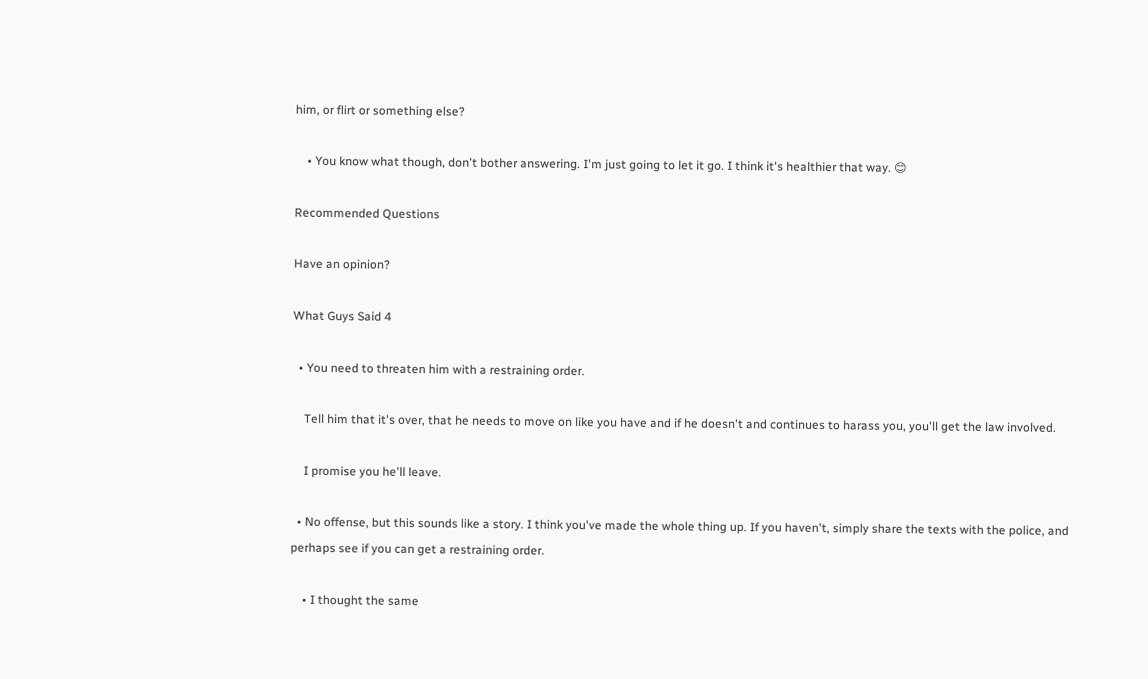him, or flirt or something else?

    • You know what though, don't bother answering. I'm just going to let it go. I think it's healthier that way. 😊

Recommended Questions

Have an opinion?

What Guys Said 4

  • You need to threaten him with a restraining order.

    Tell him that it's over, that he needs to move on like you have and if he doesn't and continues to harass you, you'll get the law involved.

    I promise you he'll leave.

  • No offense, but this sounds like a story. I think you've made the whole thing up. If you haven't, simply share the texts with the police, and perhaps see if you can get a restraining order.

    • I thought the same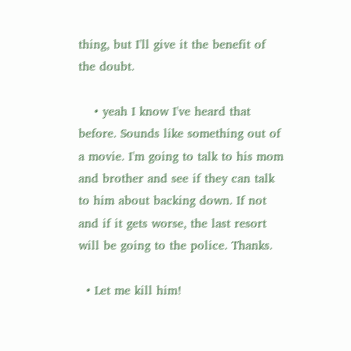thing, but I'll give it the benefit of the doubt.

    • yeah I know I've heard that before. Sounds like something out of a movie. I'm going to talk to his mom and brother and see if they can talk to him about backing down. If not and if it gets worse, the last resort will be going to the police. Thanks.

  • Let me kill him!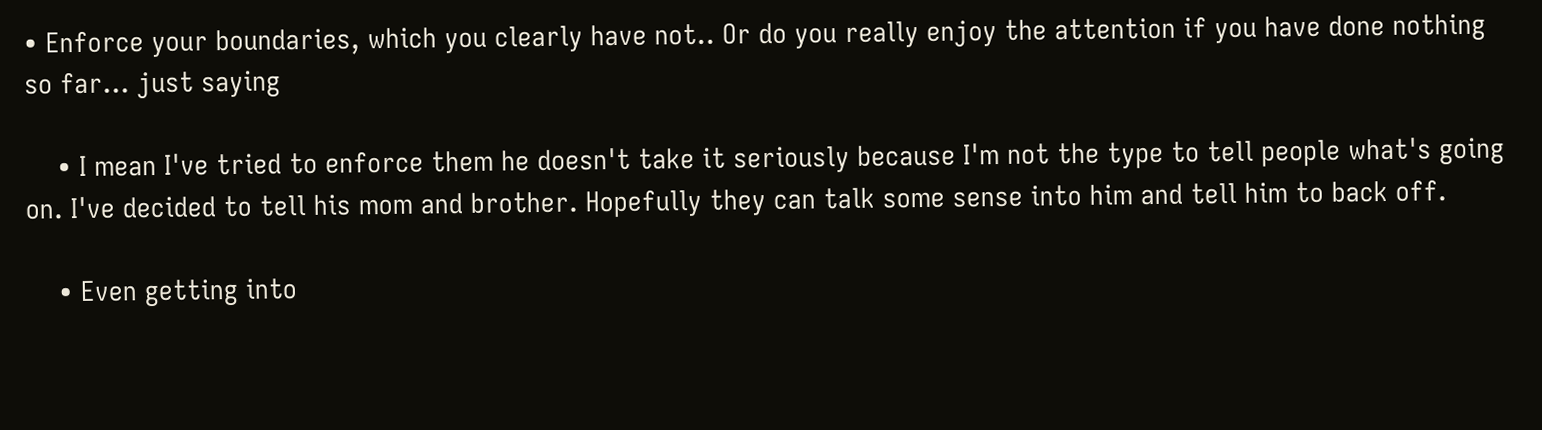• Enforce your boundaries, which you clearly have not.. Or do you really enjoy the attention if you have done nothing so far... just saying

    • I mean I've tried to enforce them he doesn't take it seriously because I'm not the type to tell people what's going on. I've decided to tell his mom and brother. Hopefully they can talk some sense into him and tell him to back off.

    • Even getting into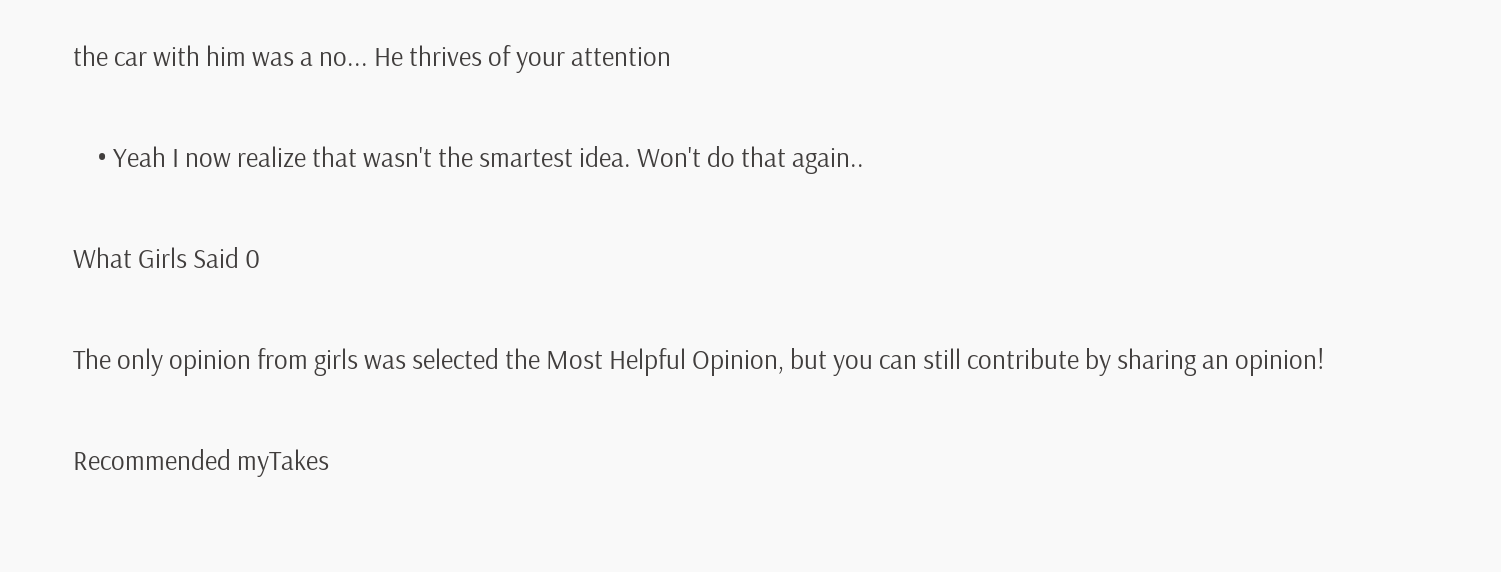the car with him was a no... He thrives of your attention

    • Yeah I now realize that wasn't the smartest idea. Won't do that again..

What Girls Said 0

The only opinion from girls was selected the Most Helpful Opinion, but you can still contribute by sharing an opinion!

Recommended myTakes